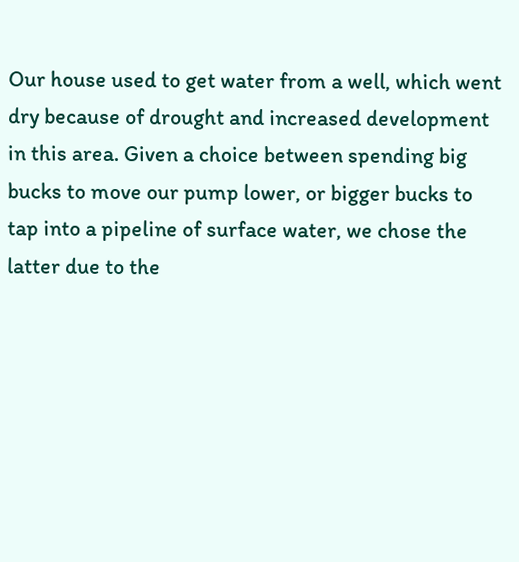Our house used to get water from a well, which went dry because of drought and increased development in this area. Given a choice between spending big bucks to move our pump lower, or bigger bucks to tap into a pipeline of surface water, we chose the latter due to the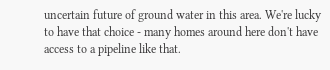uncertain future of ground water in this area. We're lucky to have that choice - many homes around here don't have access to a pipeline like that.